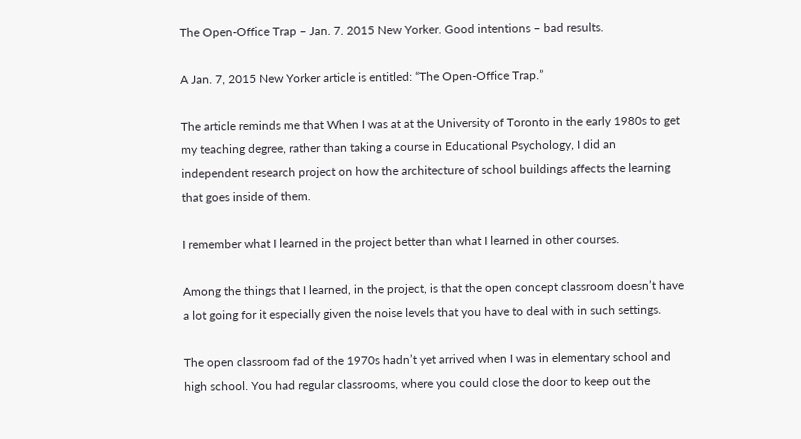The Open-Office Trap – Jan. 7. 2015 New Yorker. Good intentions – bad results.

A Jan. 7, 2015 New Yorker article is entitled: “The Open-Office Trap.”

The article reminds me that When I was at at the University of Toronto in the early 1980s to get my teaching degree, rather than taking a course in Educational Psychology, I did an independent research project on how the architecture of school buildings affects the learning that goes inside of them.

I remember what I learned in the project better than what I learned in other courses.

Among the things that I learned, in the project, is that the open concept classroom doesn’t have a lot going for it especially given the noise levels that you have to deal with in such settings.

The open classroom fad of the 1970s hadn’t yet arrived when I was in elementary school and high school. You had regular classrooms, where you could close the door to keep out the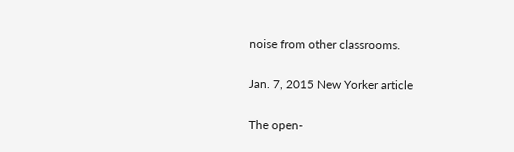noise from other classrooms.

Jan. 7, 2015 New Yorker article

The open-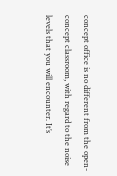concept office is no different from the open-concept classroom, with regard to the noise levels that you will encounter. It’s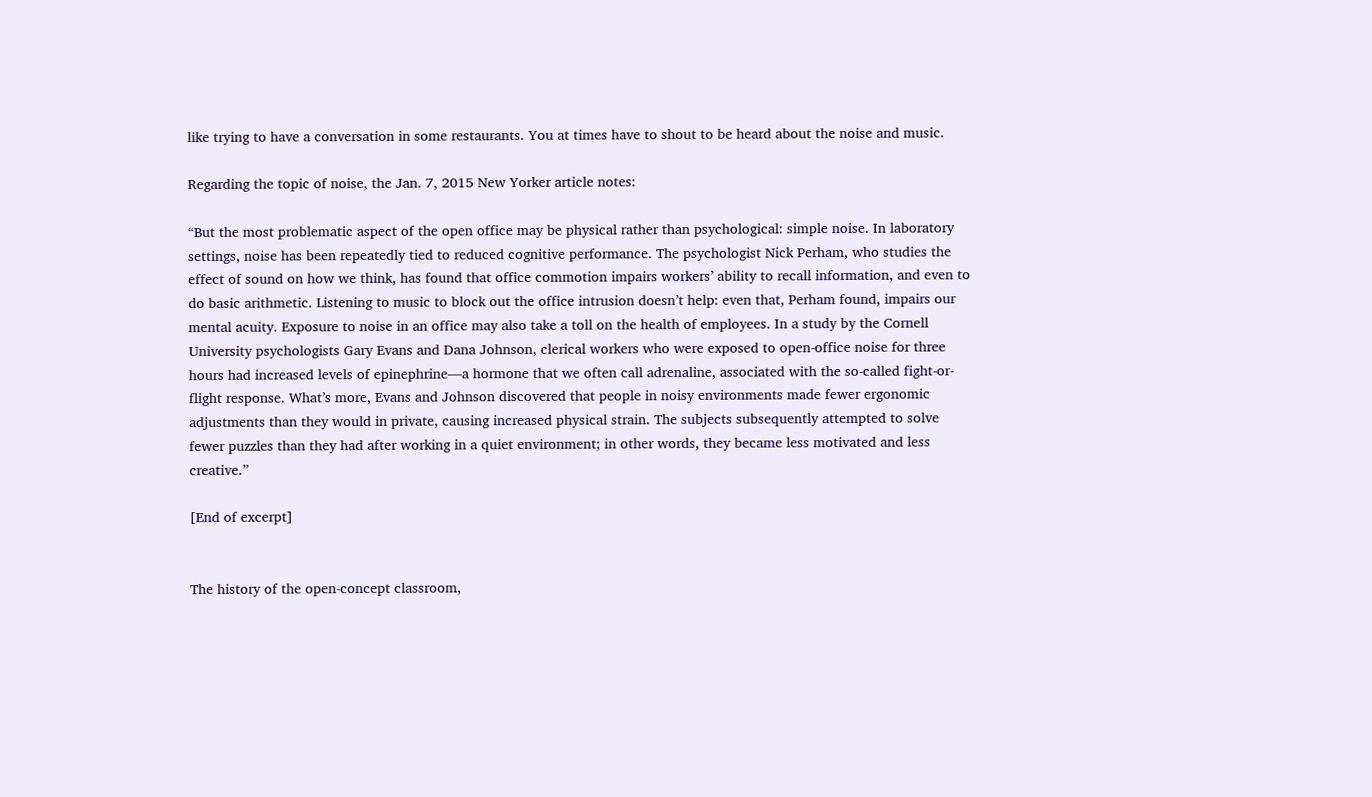like trying to have a conversation in some restaurants. You at times have to shout to be heard about the noise and music.

Regarding the topic of noise, the Jan. 7, 2015 New Yorker article notes:

“But the most problematic aspect of the open office may be physical rather than psychological: simple noise. In laboratory settings, noise has been repeatedly tied to reduced cognitive performance. The psychologist Nick Perham, who studies the effect of sound on how we think, has found that office commotion impairs workers’ ability to recall information, and even to do basic arithmetic. Listening to music to block out the office intrusion doesn’t help: even that, Perham found, impairs our mental acuity. Exposure to noise in an office may also take a toll on the health of employees. In a study by the Cornell University psychologists Gary Evans and Dana Johnson, clerical workers who were exposed to open-office noise for three hours had increased levels of epinephrine—a hormone that we often call adrenaline, associated with the so-called fight-or-flight response. What’s more, Evans and Johnson discovered that people in noisy environments made fewer ergonomic adjustments than they would in private, causing increased physical strain. The subjects subsequently attempted to solve fewer puzzles than they had after working in a quiet environment; in other words, they became less motivated and less creative.”

[End of excerpt]


The history of the open-concept classroom,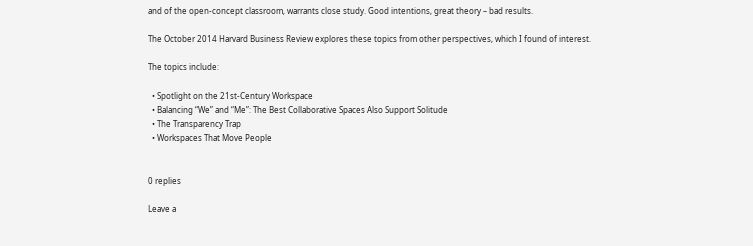and of the open-concept classroom, warrants close study. Good intentions, great theory – bad results.

The October 2014 Harvard Business Review explores these topics from other perspectives, which I found of interest.

The topics include:

  • Spotlight on the 21st-Century Workspace
  • Balancing “We” and “Me”: The Best Collaborative Spaces Also Support Solitude
  • The Transparency Trap
  • Workspaces That Move People


0 replies

Leave a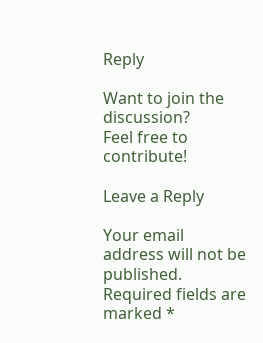Reply

Want to join the discussion?
Feel free to contribute!

Leave a Reply

Your email address will not be published. Required fields are marked *